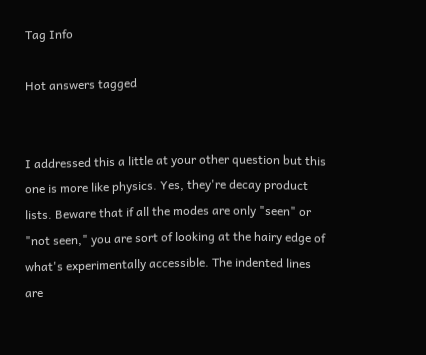Tag Info

Hot answers tagged


I addressed this a little at your other question but this one is more like physics. Yes, they're decay product lists. Beware that if all the modes are only "seen" or "not seen," you are sort of looking at the hairy edge of what's experimentally accessible. The indented lines are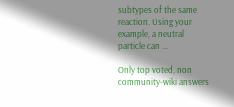subtypes of the same reaction. Using your example, a neutral particle can ...

Only top voted, non community-wiki answers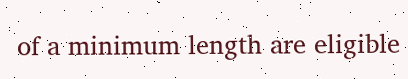of a minimum length are eligible